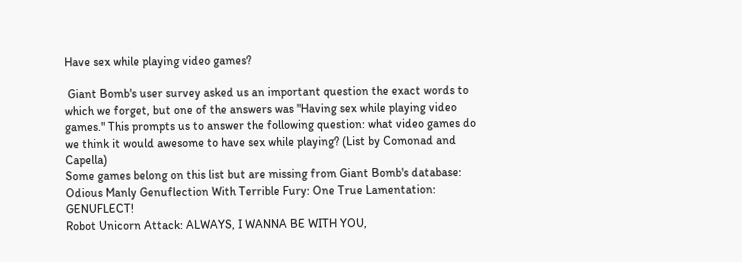Have sex while playing video games?

 Giant Bomb's user survey asked us an important question the exact words to which we forget, but one of the answers was "Having sex while playing video games." This prompts us to answer the following question: what video games do we think it would awesome to have sex while playing? (List by Comonad and Capella)
Some games belong on this list but are missing from Giant Bomb's database:
Odious Manly Genuflection With Terrible Fury: One True Lamentation: GENUFLECT!
Robot Unicorn Attack: ALWAYS, I WANNA BE WITH YOU,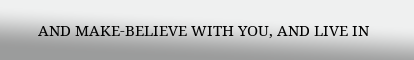AND MAKE-BELIEVE WITH YOU, AND LIVE IN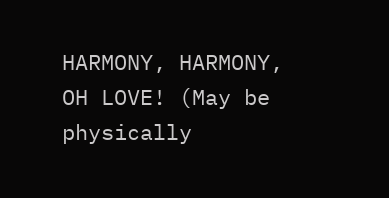HARMONY, HARMONY, OH LOVE! (May be physically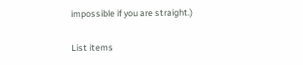impossible if you are straight.)

List items